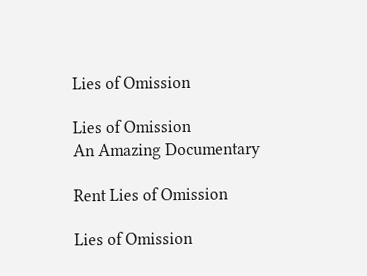Lies of Omission

Lies of Omission
An Amazing Documentary

Rent Lies of Omission

Lies of Omission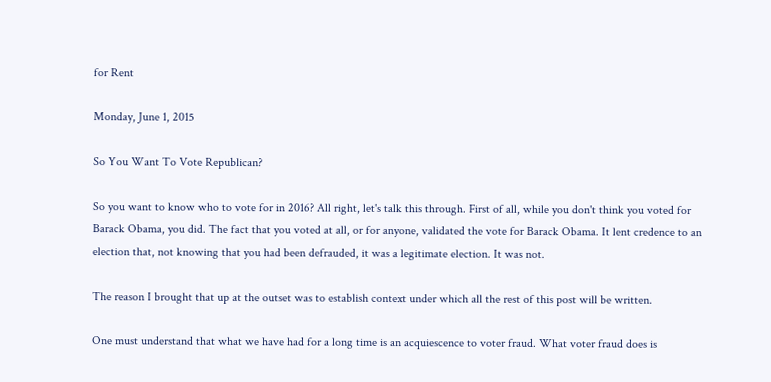for Rent

Monday, June 1, 2015

So You Want To Vote Republican?

So you want to know who to vote for in 2016? All right, let's talk this through. First of all, while you don't think you voted for Barack Obama, you did. The fact that you voted at all, or for anyone, validated the vote for Barack Obama. It lent credence to an election that, not knowing that you had been defrauded, it was a legitimate election. It was not.

The reason I brought that up at the outset was to establish context under which all the rest of this post will be written.

One must understand that what we have had for a long time is an acquiescence to voter fraud. What voter fraud does is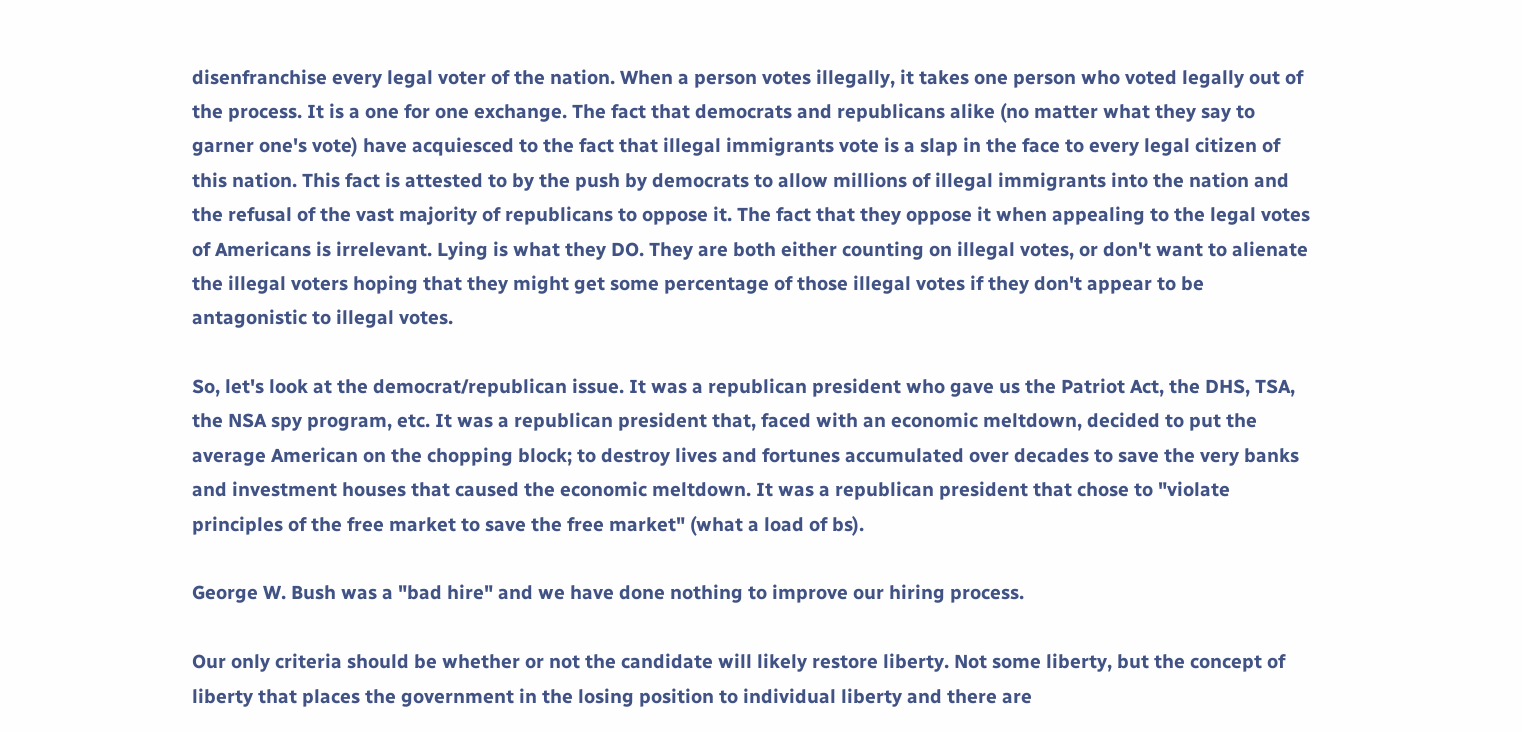disenfranchise every legal voter of the nation. When a person votes illegally, it takes one person who voted legally out of the process. It is a one for one exchange. The fact that democrats and republicans alike (no matter what they say to garner one's vote) have acquiesced to the fact that illegal immigrants vote is a slap in the face to every legal citizen of this nation. This fact is attested to by the push by democrats to allow millions of illegal immigrants into the nation and the refusal of the vast majority of republicans to oppose it. The fact that they oppose it when appealing to the legal votes of Americans is irrelevant. Lying is what they DO. They are both either counting on illegal votes, or don't want to alienate the illegal voters hoping that they might get some percentage of those illegal votes if they don't appear to be antagonistic to illegal votes.

So, let's look at the democrat/republican issue. It was a republican president who gave us the Patriot Act, the DHS, TSA, the NSA spy program, etc. It was a republican president that, faced with an economic meltdown, decided to put the average American on the chopping block; to destroy lives and fortunes accumulated over decades to save the very banks and investment houses that caused the economic meltdown. It was a republican president that chose to "violate principles of the free market to save the free market" (what a load of bs).

George W. Bush was a "bad hire" and we have done nothing to improve our hiring process.

Our only criteria should be whether or not the candidate will likely restore liberty. Not some liberty, but the concept of liberty that places the government in the losing position to individual liberty and there are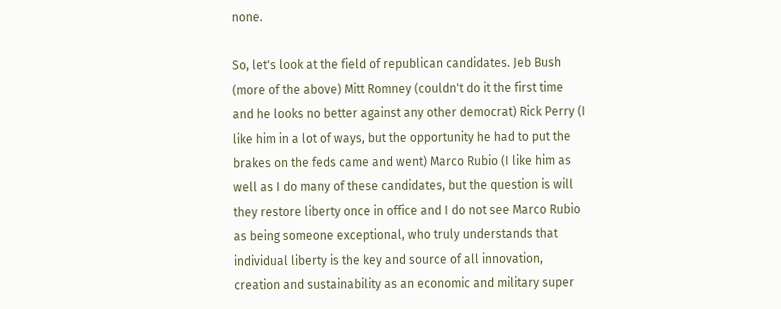none.

So, let's look at the field of republican candidates. Jeb Bush (more of the above) Mitt Romney (couldn't do it the first time and he looks no better against any other democrat) Rick Perry (I like him in a lot of ways, but the opportunity he had to put the brakes on the feds came and went) Marco Rubio (I like him as well as I do many of these candidates, but the question is will they restore liberty once in office and I do not see Marco Rubio as being someone exceptional, who truly understands that individual liberty is the key and source of all innovation, creation and sustainability as an economic and military super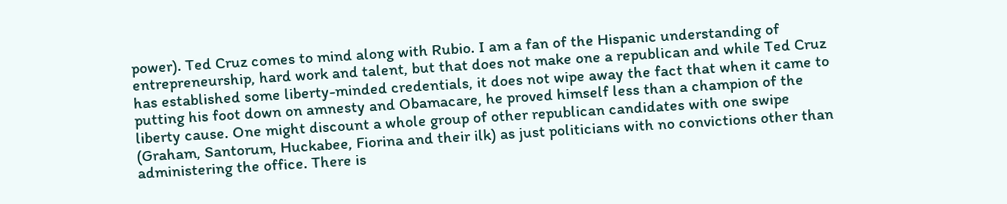power). Ted Cruz comes to mind along with Rubio. I am a fan of the Hispanic understanding of entrepreneurship, hard work and talent, but that does not make one a republican and while Ted Cruz has established some liberty-minded credentials, it does not wipe away the fact that when it came to putting his foot down on amnesty and Obamacare, he proved himself less than a champion of the liberty cause. One might discount a whole group of other republican candidates with one swipe (Graham, Santorum, Huckabee, Fiorina and their ilk) as just politicians with no convictions other than administering the office. There is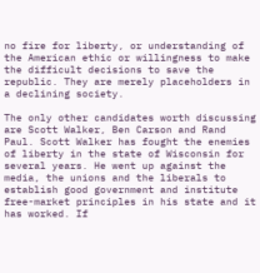no fire for liberty, or understanding of the American ethic or willingness to make the difficult decisions to save the republic. They are merely placeholders in a declining society.

The only other candidates worth discussing are Scott Walker, Ben Carson and Rand Paul. Scott Walker has fought the enemies of liberty in the state of Wisconsin for several years. He went up against the media, the unions and the liberals to establish good government and institute free-market principles in his state and it has worked. If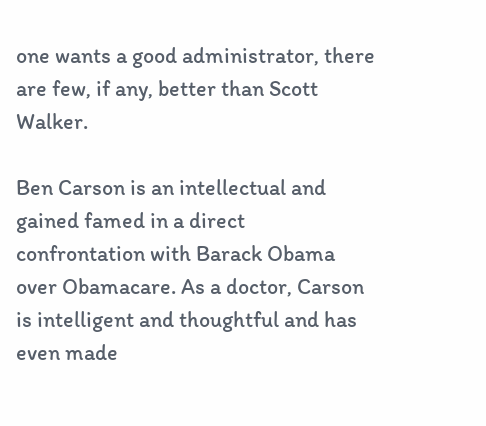one wants a good administrator, there are few, if any, better than Scott Walker.

Ben Carson is an intellectual and gained famed in a direct confrontation with Barack Obama over Obamacare. As a doctor, Carson is intelligent and thoughtful and has even made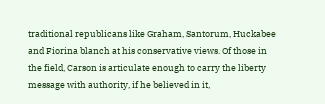traditional republicans like Graham, Santorum, Huckabee and Fiorina blanch at his conservative views. Of those in the field, Carson is articulate enough to carry the liberty message with authority, if he believed in it,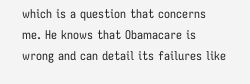which is a question that concerns me. He knows that Obamacare is wrong and can detail its failures like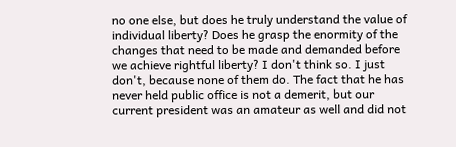no one else, but does he truly understand the value of individual liberty? Does he grasp the enormity of the changes that need to be made and demanded before we achieve rightful liberty? I don't think so. I just don't, because none of them do. The fact that he has never held public office is not a demerit, but our current president was an amateur as well and did not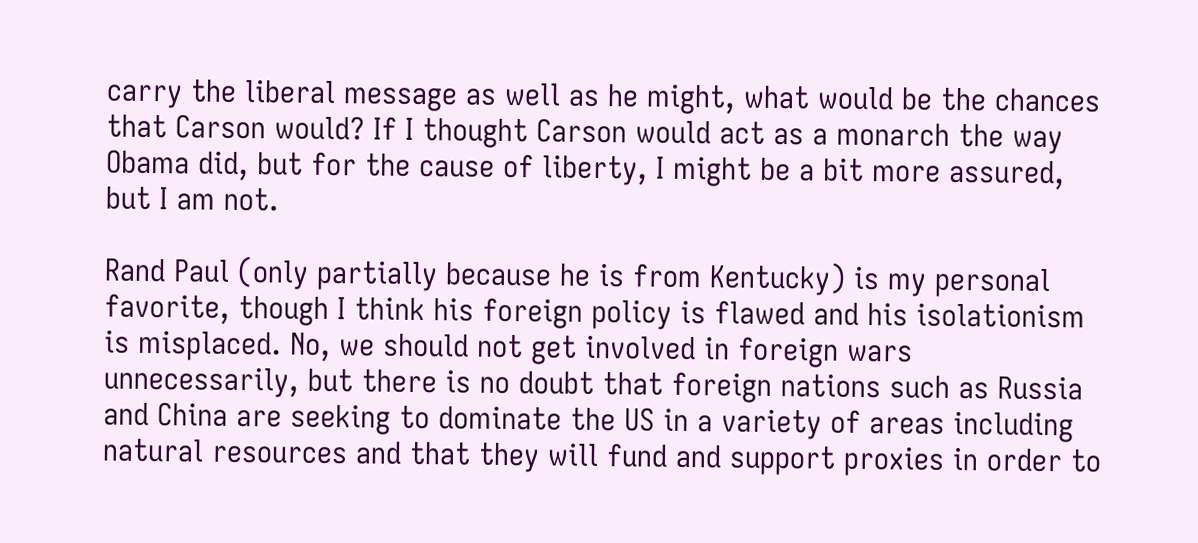carry the liberal message as well as he might, what would be the chances that Carson would? If I thought Carson would act as a monarch the way Obama did, but for the cause of liberty, I might be a bit more assured, but I am not.

Rand Paul (only partially because he is from Kentucky) is my personal favorite, though I think his foreign policy is flawed and his isolationism is misplaced. No, we should not get involved in foreign wars unnecessarily, but there is no doubt that foreign nations such as Russia and China are seeking to dominate the US in a variety of areas including natural resources and that they will fund and support proxies in order to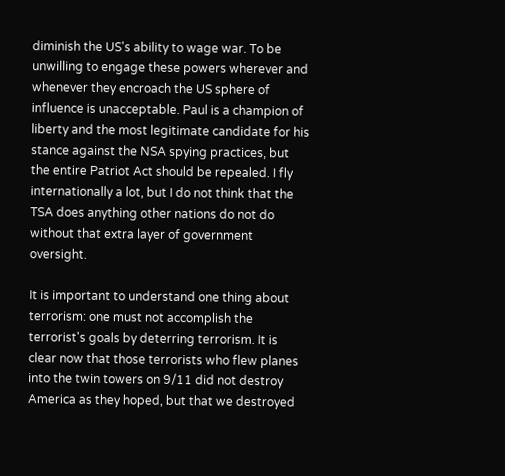diminish the US's ability to wage war. To be unwilling to engage these powers wherever and whenever they encroach the US sphere of influence is unacceptable. Paul is a champion of liberty and the most legitimate candidate for his stance against the NSA spying practices, but the entire Patriot Act should be repealed. I fly internationally a lot, but I do not think that the TSA does anything other nations do not do without that extra layer of government oversight.

It is important to understand one thing about terrorism: one must not accomplish the terrorist's goals by deterring terrorism. It is clear now that those terrorists who flew planes into the twin towers on 9/11 did not destroy America as they hoped, but that we destroyed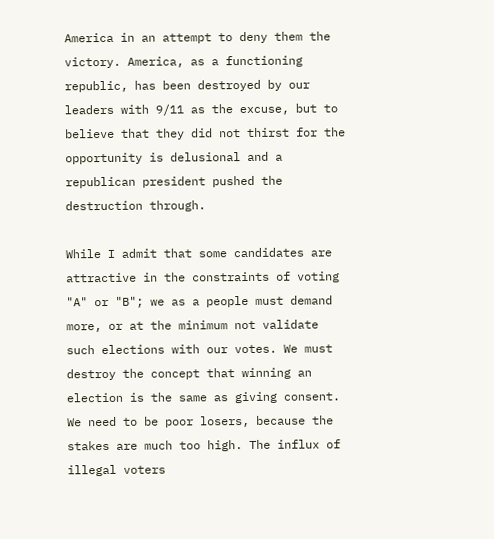America in an attempt to deny them the victory. America, as a functioning republic, has been destroyed by our leaders with 9/11 as the excuse, but to believe that they did not thirst for the opportunity is delusional and a republican president pushed the destruction through.

While I admit that some candidates are attractive in the constraints of voting "A" or "B"; we as a people must demand more, or at the minimum not validate such elections with our votes. We must destroy the concept that winning an election is the same as giving consent. We need to be poor losers, because the stakes are much too high. The influx of illegal voters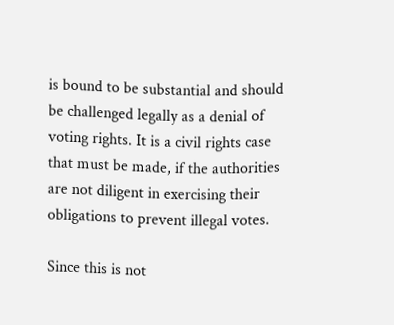is bound to be substantial and should be challenged legally as a denial of voting rights. It is a civil rights case that must be made, if the authorities are not diligent in exercising their obligations to prevent illegal votes.

Since this is not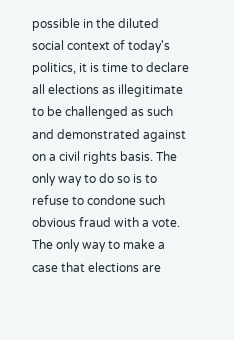possible in the diluted social context of today's politics, it is time to declare all elections as illegitimate to be challenged as such and demonstrated against on a civil rights basis. The only way to do so is to refuse to condone such obvious fraud with a vote. The only way to make a case that elections are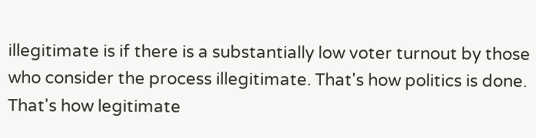illegitimate is if there is a substantially low voter turnout by those who consider the process illegitimate. That's how politics is done. That's how legitimate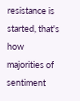resistance is started, that's how majorities of sentiment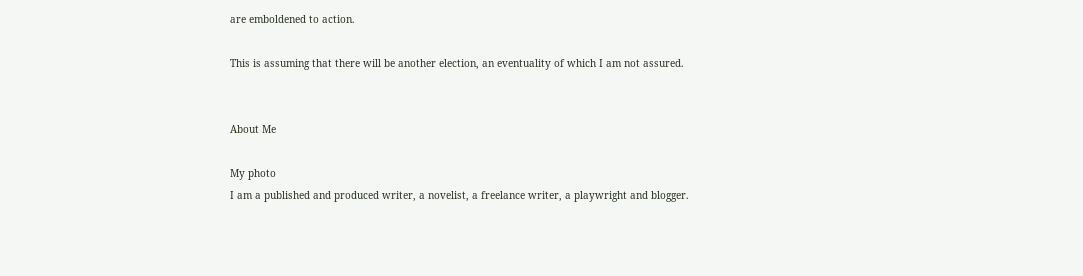are emboldened to action.

This is assuming that there will be another election, an eventuality of which I am not assured.


About Me

My photo
I am a published and produced writer, a novelist, a freelance writer, a playwright and blogger.